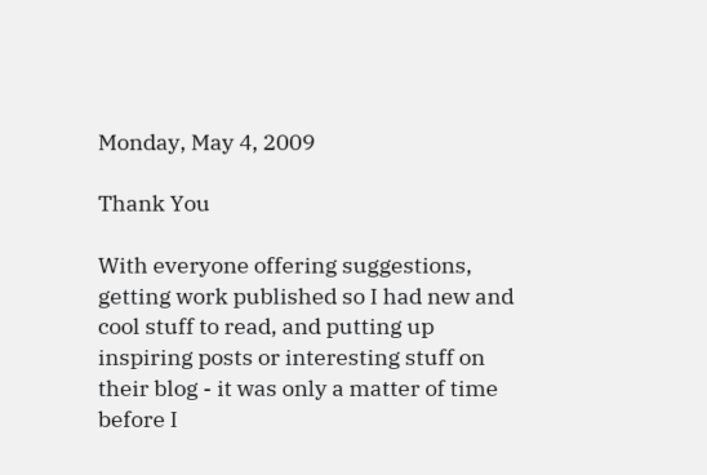Monday, May 4, 2009

Thank You

With everyone offering suggestions, getting work published so I had new and cool stuff to read, and putting up inspiring posts or interesting stuff on their blog - it was only a matter of time before I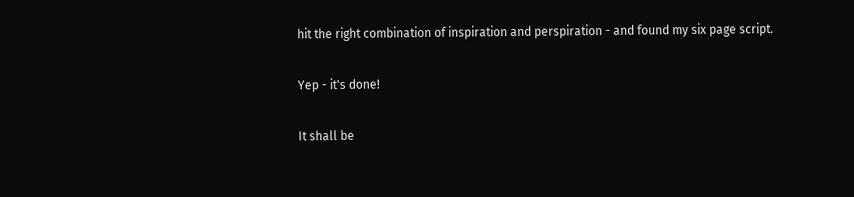hit the right combination of inspiration and perspiration - and found my six page script.

Yep - it's done!

It shall be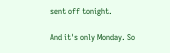sent off tonight.

And it's only Monday. So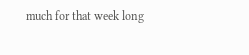much for that week long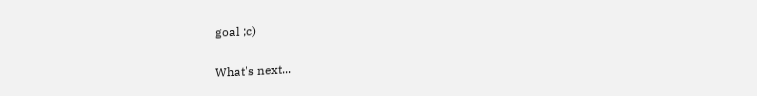goal ;c)

What's next...